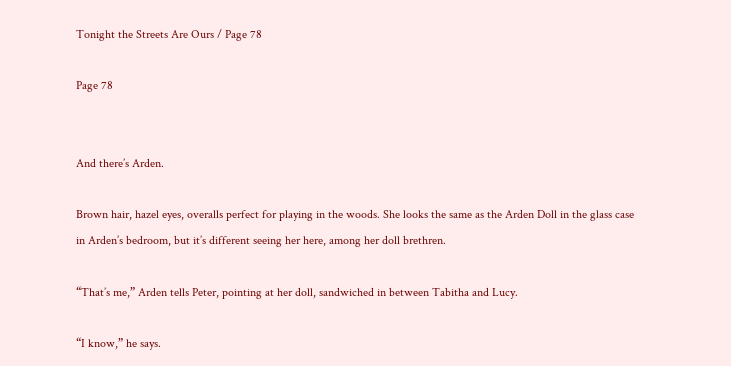Tonight the Streets Are Ours / Page 78

Page 78


And there’s Arden.

Brown hair, hazel eyes, overalls perfect for playing in the woods. She looks the same as the Arden Doll in the glass case in Arden’s bedroom, but it’s different seeing her here, among her doll brethren.

“That’s me,” Arden tells Peter, pointing at her doll, sandwiched in between Tabitha and Lucy.

“I know,” he says.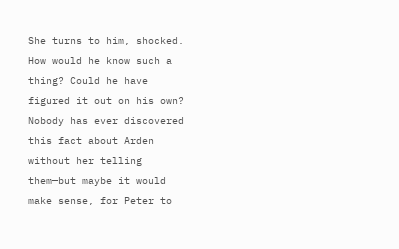She turns to him, shocked. How would he know such a thing? Could he have figured it out on his own? Nobody has ever discovered this fact about Arden without her telling them—but maybe it would make sense, for Peter to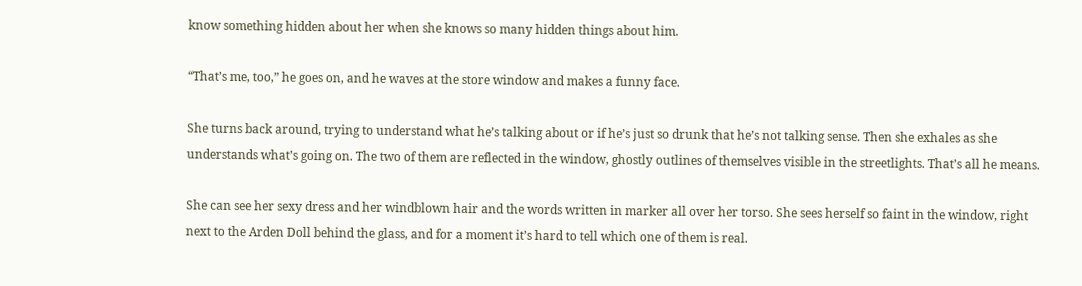know something hidden about her when she knows so many hidden things about him.

“That’s me, too,” he goes on, and he waves at the store window and makes a funny face.

She turns back around, trying to understand what he’s talking about or if he’s just so drunk that he’s not talking sense. Then she exhales as she understands what’s going on. The two of them are reflected in the window, ghostly outlines of themselves visible in the streetlights. That’s all he means.

She can see her sexy dress and her windblown hair and the words written in marker all over her torso. She sees herself so faint in the window, right next to the Arden Doll behind the glass, and for a moment it’s hard to tell which one of them is real.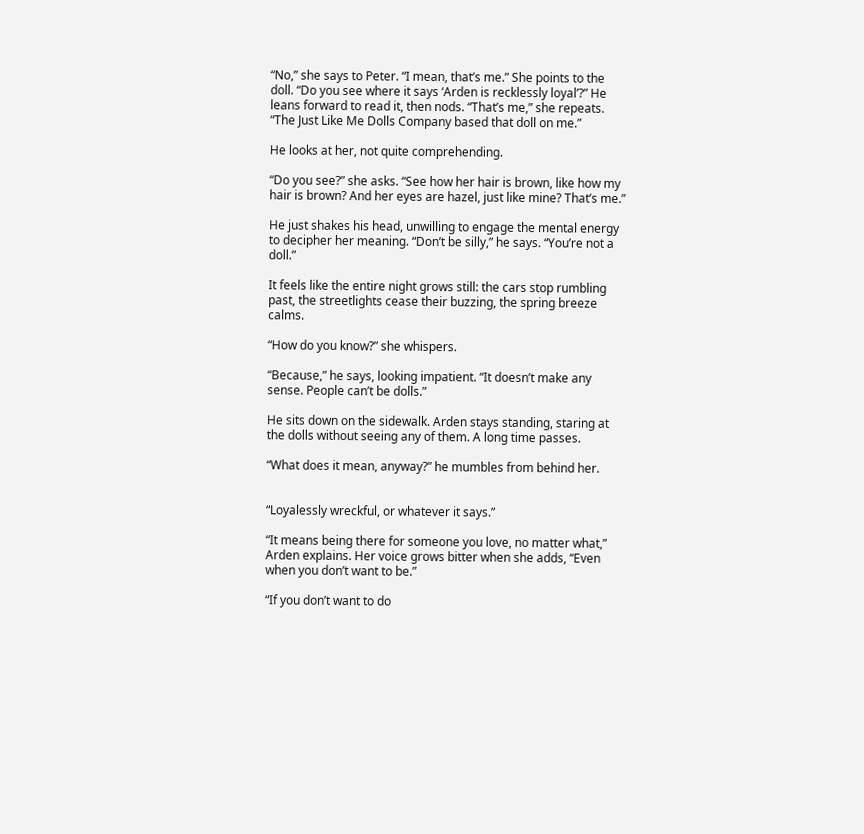“No,” she says to Peter. “I mean, that’s me.” She points to the doll. “Do you see where it says ‘Arden is recklessly loyal’?” He leans forward to read it, then nods. “That’s me,” she repeats. “The Just Like Me Dolls Company based that doll on me.”

He looks at her, not quite comprehending.

“Do you see?” she asks. “See how her hair is brown, like how my hair is brown? And her eyes are hazel, just like mine? That’s me.”

He just shakes his head, unwilling to engage the mental energy to decipher her meaning. “Don’t be silly,” he says. “You’re not a doll.”

It feels like the entire night grows still: the cars stop rumbling past, the streetlights cease their buzzing, the spring breeze calms.

“How do you know?” she whispers.

“Because,” he says, looking impatient. “It doesn’t make any sense. People can’t be dolls.”

He sits down on the sidewalk. Arden stays standing, staring at the dolls without seeing any of them. A long time passes.

“What does it mean, anyway?” he mumbles from behind her.


“Loyalessly wreckful, or whatever it says.”

“It means being there for someone you love, no matter what,” Arden explains. Her voice grows bitter when she adds, “Even when you don’t want to be.”

“If you don’t want to do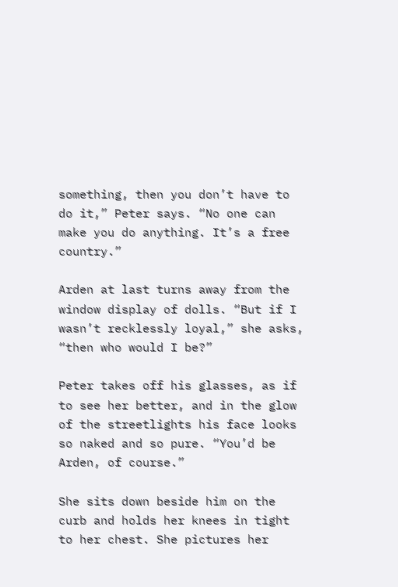something, then you don’t have to do it,” Peter says. “No one can make you do anything. It’s a free country.”

Arden at last turns away from the window display of dolls. “But if I wasn’t recklessly loyal,” she asks, “then who would I be?”

Peter takes off his glasses, as if to see her better, and in the glow of the streetlights his face looks so naked and so pure. “You’d be Arden, of course.”

She sits down beside him on the curb and holds her knees in tight to her chest. She pictures her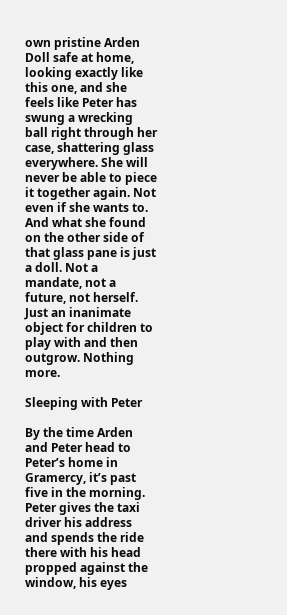own pristine Arden Doll safe at home, looking exactly like this one, and she feels like Peter has swung a wrecking ball right through her case, shattering glass everywhere. She will never be able to piece it together again. Not even if she wants to. And what she found on the other side of that glass pane is just a doll. Not a mandate, not a future, not herself. Just an inanimate object for children to play with and then outgrow. Nothing more.

Sleeping with Peter

By the time Arden and Peter head to Peter’s home in Gramercy, it’s past five in the morning. Peter gives the taxi driver his address and spends the ride there with his head propped against the window, his eyes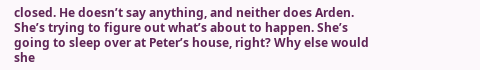closed. He doesn’t say anything, and neither does Arden. She’s trying to figure out what’s about to happen. She’s going to sleep over at Peter’s house, right? Why else would she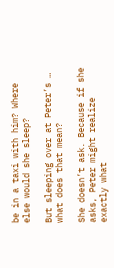be in a taxi with him? Where else would she sleep?

But sleeping over at Peter’s … what does that mean?

She doesn’t ask. Because if she asks, Peter might realize exactly what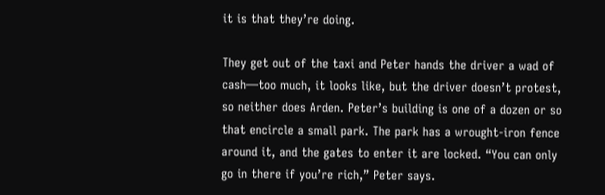it is that they’re doing.

They get out of the taxi and Peter hands the driver a wad of cash—too much, it looks like, but the driver doesn’t protest, so neither does Arden. Peter’s building is one of a dozen or so that encircle a small park. The park has a wrought-iron fence around it, and the gates to enter it are locked. “You can only go in there if you’re rich,” Peter says.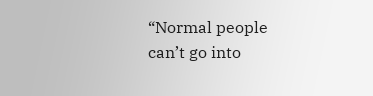“Normal people can’t go into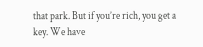that park. But if you’re rich, you get a key. We have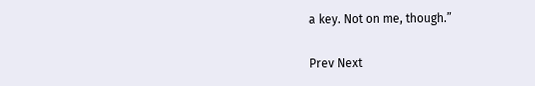a key. Not on me, though.”

Prev Next